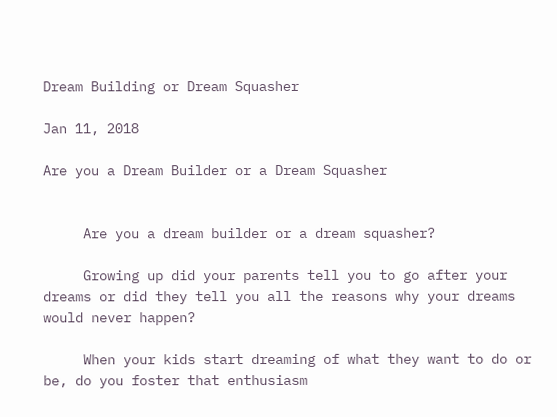Dream Building or Dream Squasher

Jan 11, 2018

Are you a Dream Builder or a Dream Squasher


     Are you a dream builder or a dream squasher?

     Growing up did your parents tell you to go after your dreams or did they tell you all the reasons why your dreams would never happen?

     When your kids start dreaming of what they want to do or be, do you foster that enthusiasm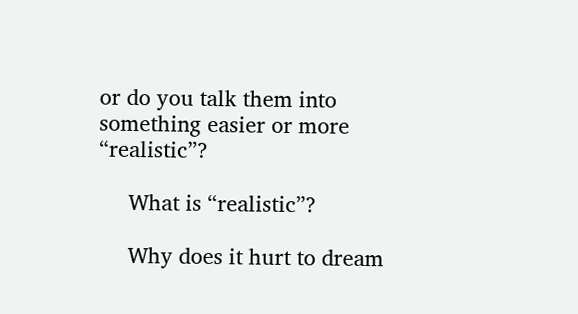or do you talk them into something easier or more “realistic”?

     What is “realistic”?

     Why does it hurt to dream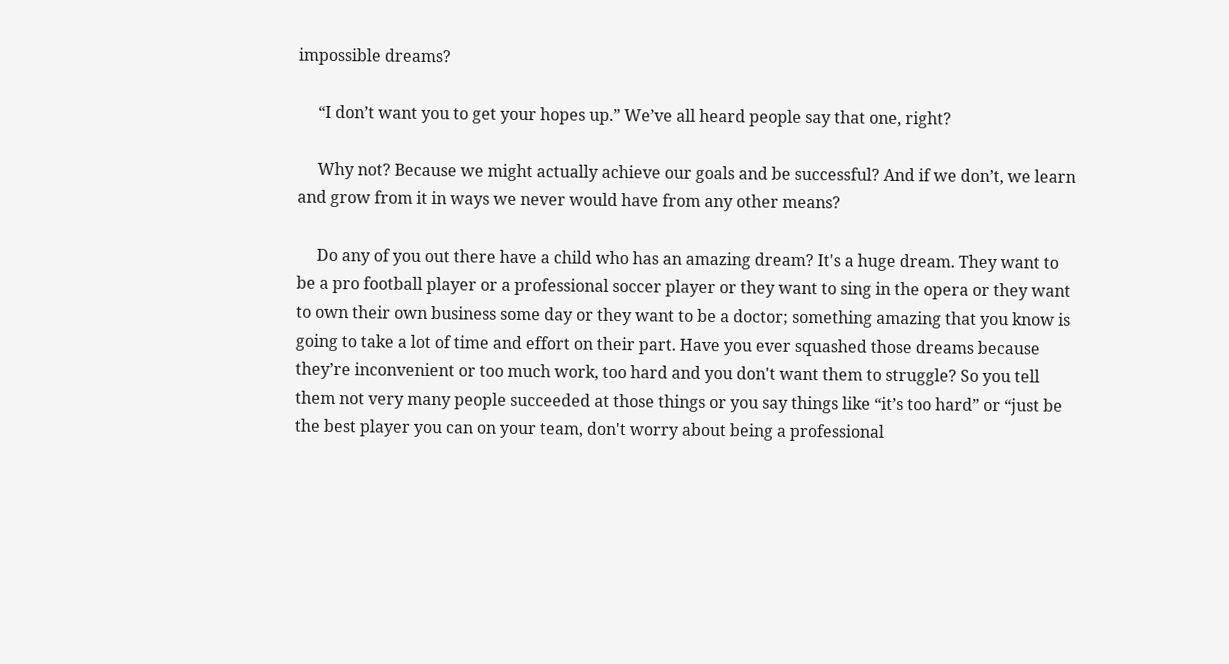impossible dreams?

     “I don’t want you to get your hopes up.” We’ve all heard people say that one, right?

     Why not? Because we might actually achieve our goals and be successful? And if we don’t, we learn and grow from it in ways we never would have from any other means?

     Do any of you out there have a child who has an amazing dream? It's a huge dream. They want to be a pro football player or a professional soccer player or they want to sing in the opera or they want to own their own business some day or they want to be a doctor; something amazing that you know is going to take a lot of time and effort on their part. Have you ever squashed those dreams because they’re inconvenient or too much work, too hard and you don't want them to struggle? So you tell them not very many people succeeded at those things or you say things like “it’s too hard” or “just be the best player you can on your team, don't worry about being a professional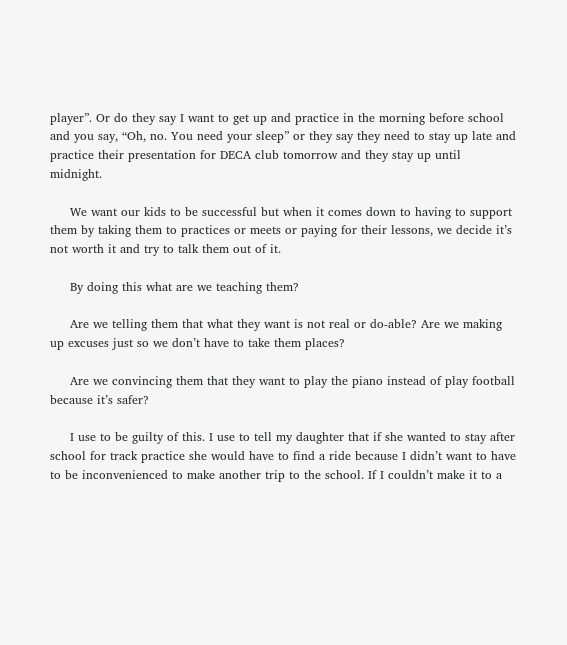player”. Or do they say I want to get up and practice in the morning before school and you say, “Oh, no. You need your sleep” or they say they need to stay up late and practice their presentation for DECA club tomorrow and they stay up until midnight.

     We want our kids to be successful but when it comes down to having to support them by taking them to practices or meets or paying for their lessons, we decide it’s not worth it and try to talk them out of it.

     By doing this what are we teaching them?

     Are we telling them that what they want is not real or do-able? Are we making up excuses just so we don’t have to take them places?

     Are we convincing them that they want to play the piano instead of play football because it’s safer?

     I use to be guilty of this. I use to tell my daughter that if she wanted to stay after school for track practice she would have to find a ride because I didn’t want to have to be inconvenienced to make another trip to the school. If I couldn’t make it to a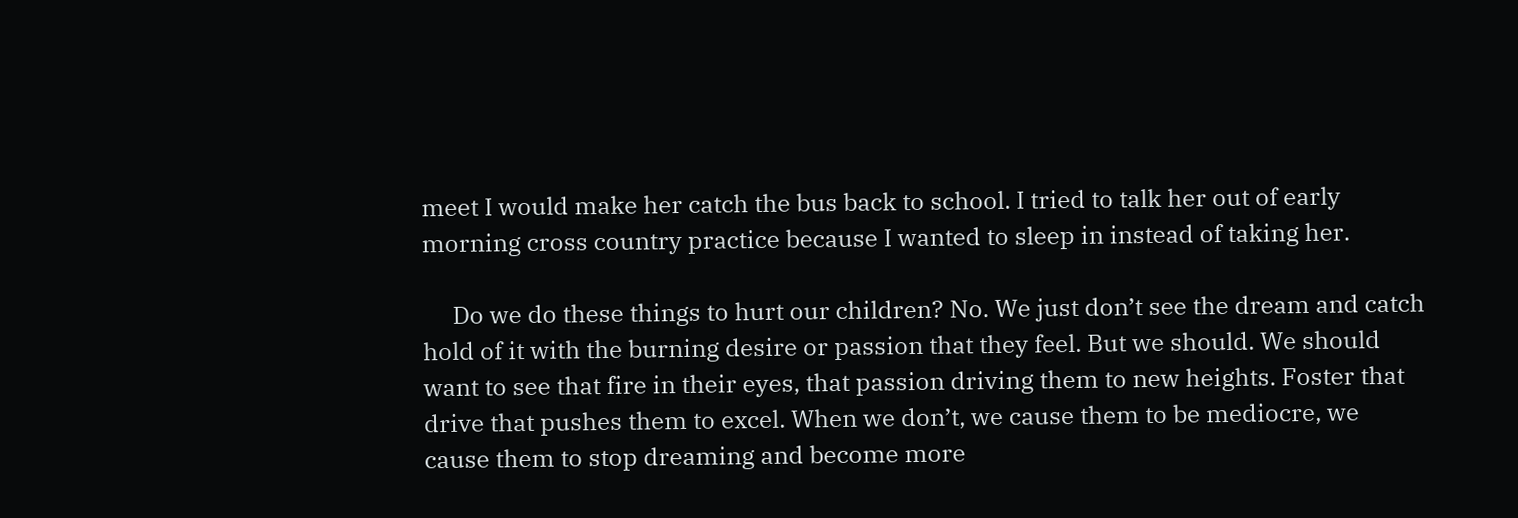meet I would make her catch the bus back to school. I tried to talk her out of early morning cross country practice because I wanted to sleep in instead of taking her.

     Do we do these things to hurt our children? No. We just don’t see the dream and catch hold of it with the burning desire or passion that they feel. But we should. We should want to see that fire in their eyes, that passion driving them to new heights. Foster that drive that pushes them to excel. When we don’t, we cause them to be mediocre, we cause them to stop dreaming and become more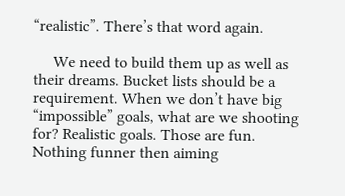“realistic”. There’s that word again.

     We need to build them up as well as their dreams. Bucket lists should be a requirement. When we don’t have big “impossible” goals, what are we shooting for? Realistic goals. Those are fun. Nothing funner then aiming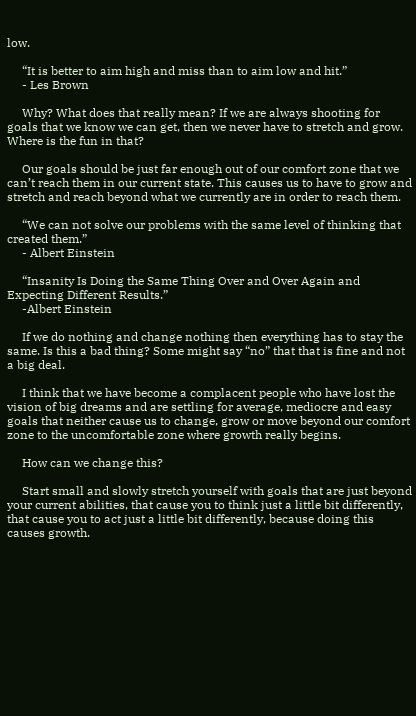low.

     “It is better to aim high and miss than to aim low and hit.”
     - Les Brown

     Why? What does that really mean? If we are always shooting for goals that we know we can get, then we never have to stretch and grow. Where is the fun in that?

     Our goals should be just far enough out of our comfort zone that we can’t reach them in our current state. This causes us to have to grow and stretch and reach beyond what we currently are in order to reach them.

     “We can not solve our problems with the same level of thinking that created them.”
     - Albert Einstein

     “Insanity Is Doing the Same Thing Over and Over Again and Expecting Different Results.”
     -Albert Einstein

     If we do nothing and change nothing then everything has to stay the same. Is this a bad thing? Some might say “no” that that is fine and not a big deal.

     I think that we have become a complacent people who have lost the vision of big dreams and are settling for average, mediocre and easy goals that neither cause us to change, grow or move beyond our comfort zone to the uncomfortable zone where growth really begins.

     How can we change this?

     Start small and slowly stretch yourself with goals that are just beyond your current abilities, that cause you to think just a little bit differently, that cause you to act just a little bit differently, because doing this causes growth.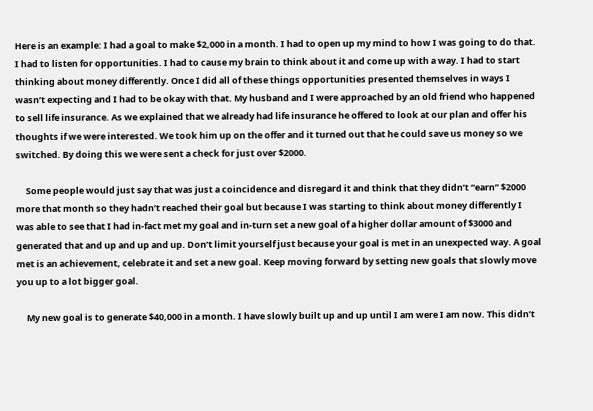Here is an example: I had a goal to make $2,000 in a month. I had to open up my mind to how I was going to do that. I had to listen for opportunities. I had to cause my brain to think about it and come up with a way. I had to start thinking about money differently. Once I did all of these things opportunities presented themselves in ways I wasn’t expecting and I had to be okay with that. My husband and I were approached by an old friend who happened to sell life insurance. As we explained that we already had life insurance he offered to look at our plan and offer his thoughts if we were interested. We took him up on the offer and it turned out that he could save us money so we switched. By doing this we were sent a check for just over $2000.

     Some people would just say that was just a coincidence and disregard it and think that they didn’t “earn” $2000 more that month so they hadn’t reached their goal but because I was starting to think about money differently I was able to see that I had in-fact met my goal and in-turn set a new goal of a higher dollar amount of $3000 and generated that and up and up and up. Don’t limit yourself just because your goal is met in an unexpected way. A goal met is an achievement, celebrate it and set a new goal. Keep moving forward by setting new goals that slowly move you up to a lot bigger goal.

     My new goal is to generate $40,000 in a month. I have slowly built up and up until I am were I am now. This didn’t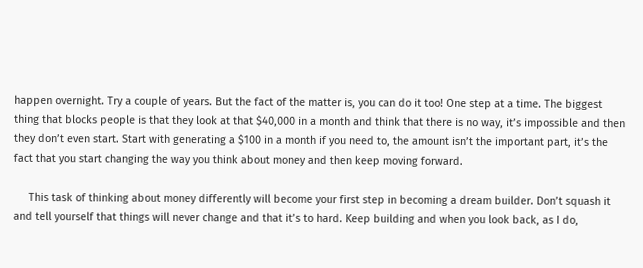happen overnight. Try a couple of years. But the fact of the matter is, you can do it too! One step at a time. The biggest thing that blocks people is that they look at that $40,000 in a month and think that there is no way, it’s impossible and then they don’t even start. Start with generating a $100 in a month if you need to, the amount isn’t the important part, it’s the fact that you start changing the way you think about money and then keep moving forward.

     This task of thinking about money differently will become your first step in becoming a dream builder. Don’t squash it and tell yourself that things will never change and that it’s to hard. Keep building and when you look back, as I do,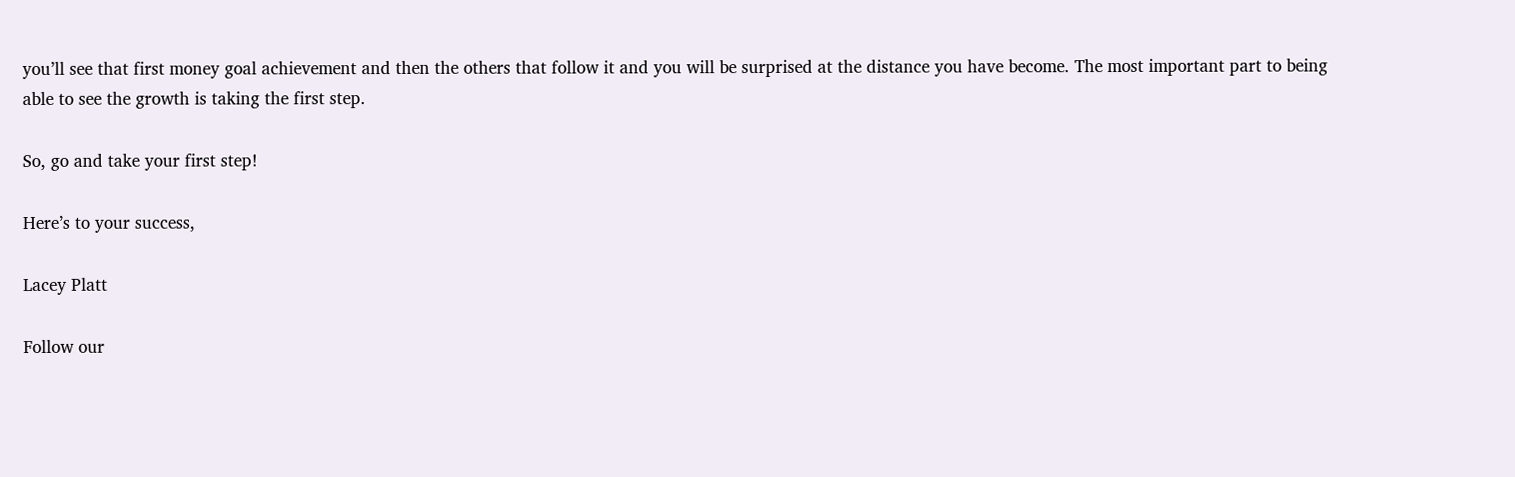you’ll see that first money goal achievement and then the others that follow it and you will be surprised at the distance you have become. The most important part to being able to see the growth is taking the first step.

So, go and take your first step!

Here’s to your success,

Lacey Platt

Follow our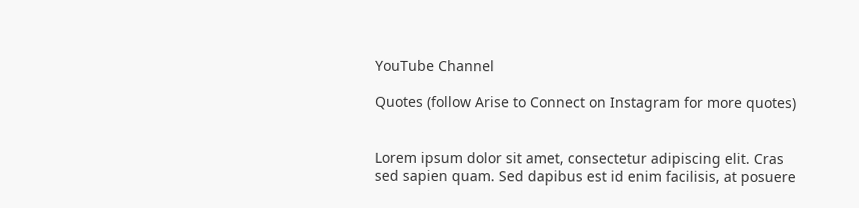YouTube Channel

Quotes (follow Arise to Connect on Instagram for more quotes)


Lorem ipsum dolor sit amet, consectetur adipiscing elit. Cras sed sapien quam. Sed dapibus est id enim facilisis, at posuere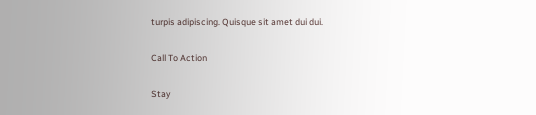turpis adipiscing. Quisque sit amet dui dui.

Call To Action

Stay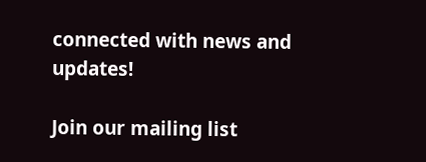connected with news and updates!

Join our mailing list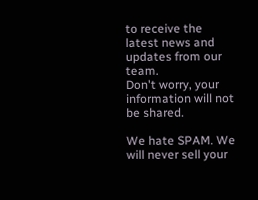to receive the latest news and updates from our team.
Don't worry, your information will not be shared.

We hate SPAM. We will never sell your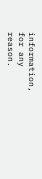information, for any reason.